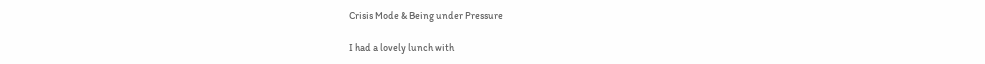Crisis Mode & Being under Pressure

I had a lovely lunch with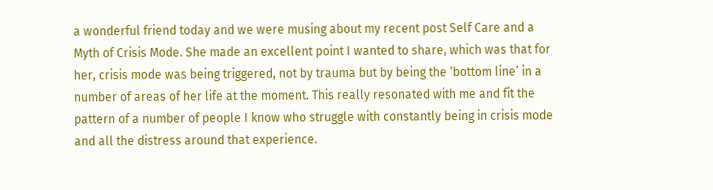a wonderful friend today and we were musing about my recent post Self Care and a Myth of Crisis Mode. She made an excellent point I wanted to share, which was that for her, crisis mode was being triggered, not by trauma but by being the ‘bottom line’ in a number of areas of her life at the moment. This really resonated with me and fit the pattern of a number of people I know who struggle with constantly being in crisis mode and all the distress around that experience.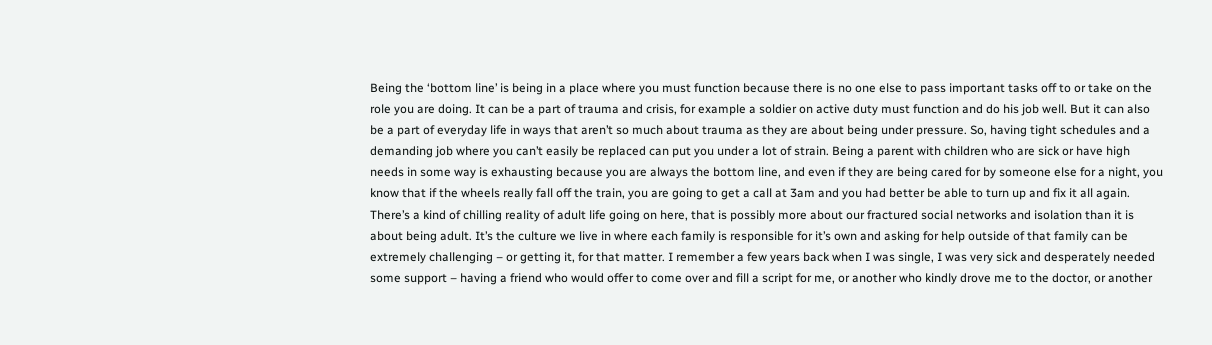Being the ‘bottom line’ is being in a place where you must function because there is no one else to pass important tasks off to or take on the role you are doing. It can be a part of trauma and crisis, for example a soldier on active duty must function and do his job well. But it can also be a part of everyday life in ways that aren’t so much about trauma as they are about being under pressure. So, having tight schedules and a demanding job where you can’t easily be replaced can put you under a lot of strain. Being a parent with children who are sick or have high needs in some way is exhausting because you are always the bottom line, and even if they are being cared for by someone else for a night, you know that if the wheels really fall off the train, you are going to get a call at 3am and you had better be able to turn up and fix it all again. There’s a kind of chilling reality of adult life going on here, that is possibly more about our fractured social networks and isolation than it is about being adult. It’s the culture we live in where each family is responsible for it’s own and asking for help outside of that family can be extremely challenging – or getting it, for that matter. I remember a few years back when I was single, I was very sick and desperately needed some support – having a friend who would offer to come over and fill a script for me, or another who kindly drove me to the doctor, or another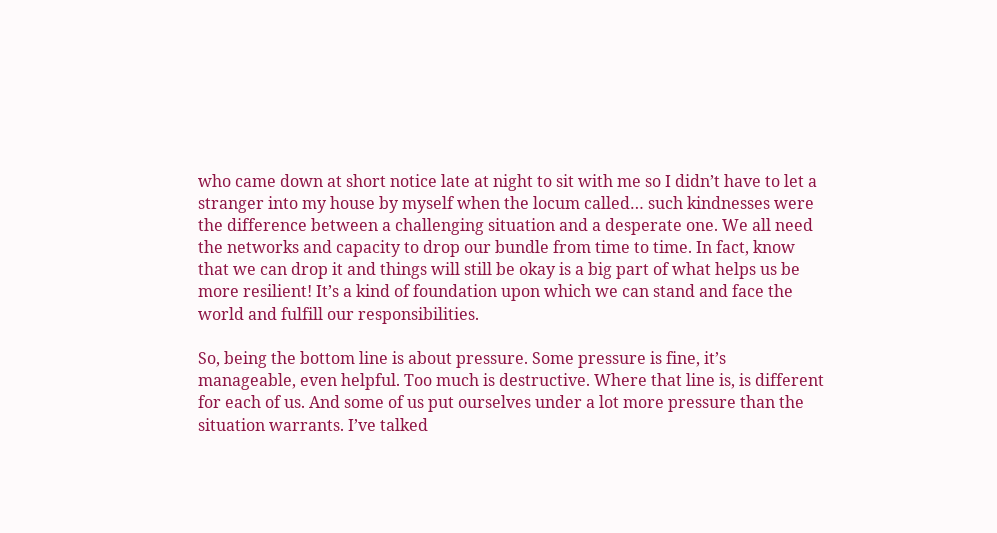who came down at short notice late at night to sit with me so I didn’t have to let a stranger into my house by myself when the locum called… such kindnesses were the difference between a challenging situation and a desperate one. We all need the networks and capacity to drop our bundle from time to time. In fact, know that we can drop it and things will still be okay is a big part of what helps us be more resilient! It’s a kind of foundation upon which we can stand and face the world and fulfill our responsibilities.

So, being the bottom line is about pressure. Some pressure is fine, it’s manageable, even helpful. Too much is destructive. Where that line is, is different for each of us. And some of us put ourselves under a lot more pressure than the situation warrants. I’ve talked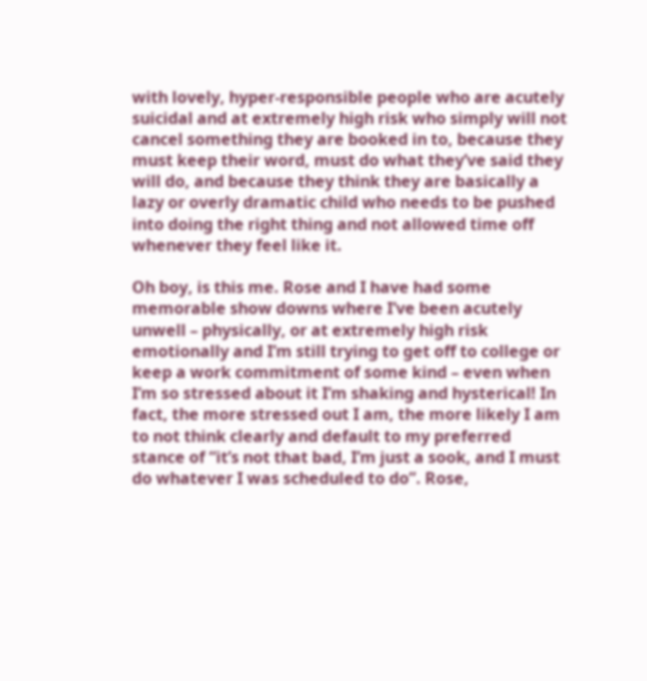with lovely, hyper-responsible people who are acutely suicidal and at extremely high risk who simply will not cancel something they are booked in to, because they must keep their word, must do what they’ve said they will do, and because they think they are basically a lazy or overly dramatic child who needs to be pushed into doing the right thing and not allowed time off whenever they feel like it.

Oh boy, is this me. Rose and I have had some memorable show downs where I’ve been acutely unwell – physically, or at extremely high risk emotionally and I’m still trying to get off to college or keep a work commitment of some kind – even when I’m so stressed about it I’m shaking and hysterical! In fact, the more stressed out I am, the more likely I am to not think clearly and default to my preferred stance of “it’s not that bad, I’m just a sook, and I must do whatever I was scheduled to do”. Rose,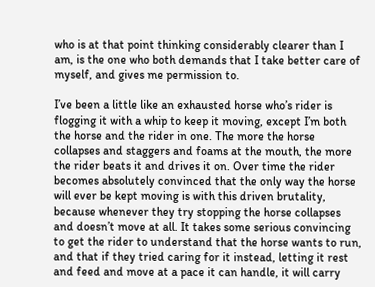who is at that point thinking considerably clearer than I am, is the one who both demands that I take better care of myself, and gives me permission to.

I’ve been a little like an exhausted horse who’s rider is flogging it with a whip to keep it moving, except I’m both the horse and the rider in one. The more the horse collapses and staggers and foams at the mouth, the more the rider beats it and drives it on. Over time the rider becomes absolutely convinced that the only way the horse will ever be kept moving is with this driven brutality, because whenever they try stopping the horse collapses and doesn’t move at all. It takes some serious convincing to get the rider to understand that the horse wants to run, and that if they tried caring for it instead, letting it rest and feed and move at a pace it can handle, it will carry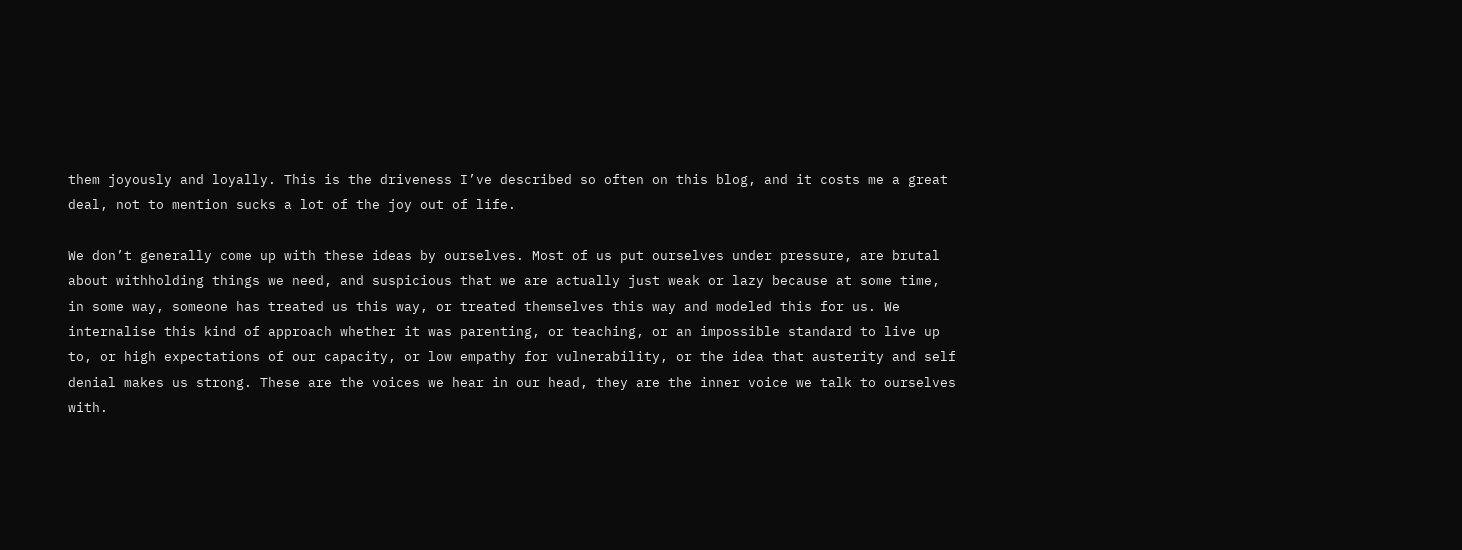them joyously and loyally. This is the driveness I’ve described so often on this blog, and it costs me a great deal, not to mention sucks a lot of the joy out of life.

We don’t generally come up with these ideas by ourselves. Most of us put ourselves under pressure, are brutal about withholding things we need, and suspicious that we are actually just weak or lazy because at some time, in some way, someone has treated us this way, or treated themselves this way and modeled this for us. We internalise this kind of approach whether it was parenting, or teaching, or an impossible standard to live up to, or high expectations of our capacity, or low empathy for vulnerability, or the idea that austerity and self denial makes us strong. These are the voices we hear in our head, they are the inner voice we talk to ourselves with.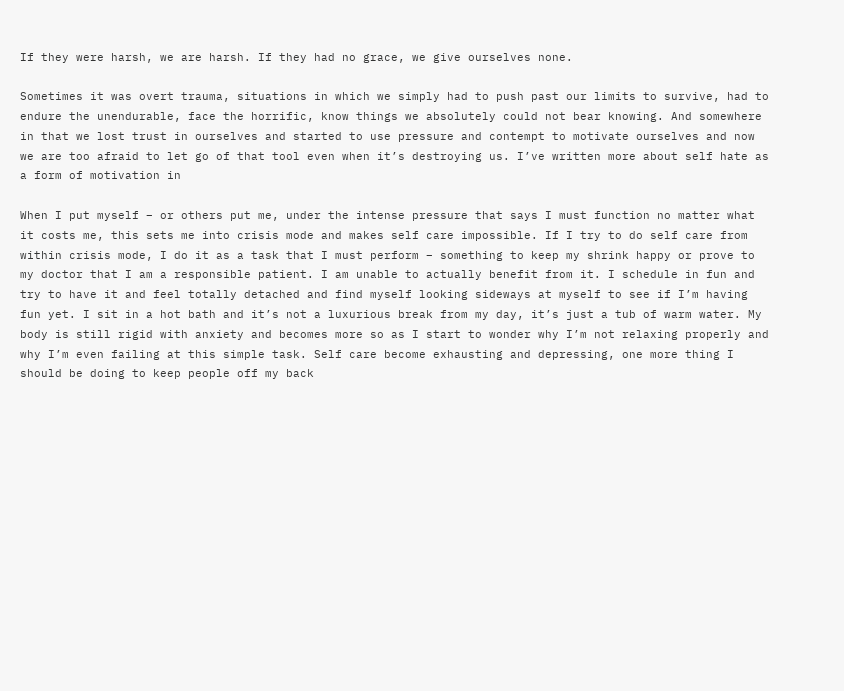If they were harsh, we are harsh. If they had no grace, we give ourselves none.

Sometimes it was overt trauma, situations in which we simply had to push past our limits to survive, had to endure the unendurable, face the horrific, know things we absolutely could not bear knowing. And somewhere in that we lost trust in ourselves and started to use pressure and contempt to motivate ourselves and now we are too afraid to let go of that tool even when it’s destroying us. I’ve written more about self hate as a form of motivation in

When I put myself – or others put me, under the intense pressure that says I must function no matter what it costs me, this sets me into crisis mode and makes self care impossible. If I try to do self care from within crisis mode, I do it as a task that I must perform – something to keep my shrink happy or prove to my doctor that I am a responsible patient. I am unable to actually benefit from it. I schedule in fun and try to have it and feel totally detached and find myself looking sideways at myself to see if I’m having fun yet. I sit in a hot bath and it’s not a luxurious break from my day, it’s just a tub of warm water. My body is still rigid with anxiety and becomes more so as I start to wonder why I’m not relaxing properly and why I’m even failing at this simple task. Self care become exhausting and depressing, one more thing I should be doing to keep people off my back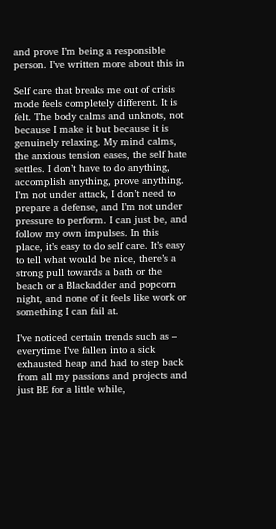and prove I’m being a responsible person. I’ve written more about this in

Self care that breaks me out of crisis mode feels completely different. It is felt. The body calms and unknots, not because I make it but because it is genuinely relaxing. My mind calms, the anxious tension eases, the self hate settles. I don’t have to do anything, accomplish anything, prove anything. I’m not under attack, I don’t need to prepare a defense, and I’m not under pressure to perform. I can just be, and follow my own impulses. In this place, it’s easy to do self care. It’s easy to tell what would be nice, there’s a strong pull towards a bath or the beach or a Blackadder and popcorn night, and none of it feels like work or something I can fail at.

I’ve noticed certain trends such as – everytime I’ve fallen into a sick exhausted heap and had to step back from all my passions and projects and just BE for a little while,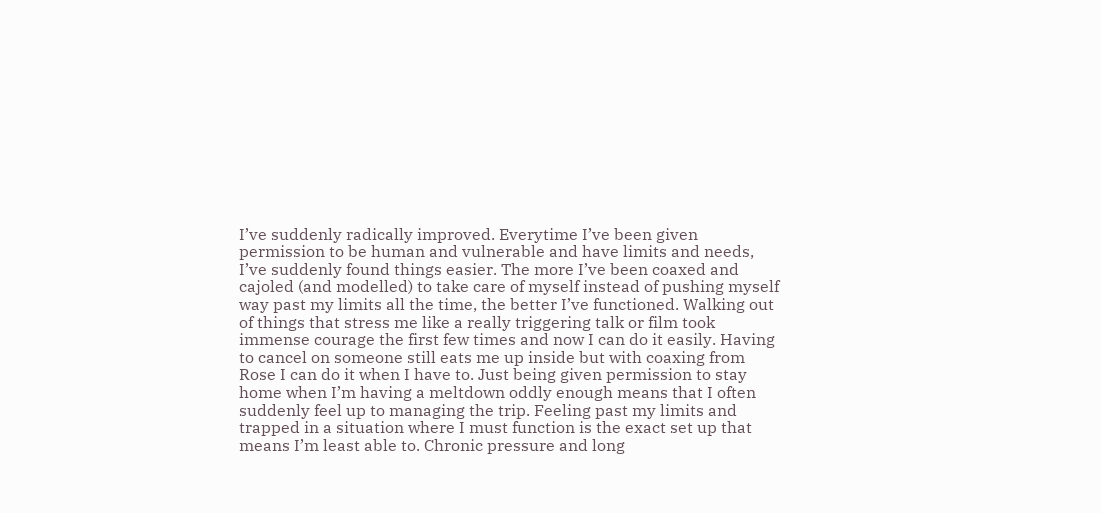I’ve suddenly radically improved. Everytime I’ve been given permission to be human and vulnerable and have limits and needs, I’ve suddenly found things easier. The more I’ve been coaxed and cajoled (and modelled) to take care of myself instead of pushing myself way past my limits all the time, the better I’ve functioned. Walking out of things that stress me like a really triggering talk or film took immense courage the first few times and now I can do it easily. Having to cancel on someone still eats me up inside but with coaxing from Rose I can do it when I have to. Just being given permission to stay home when I’m having a meltdown oddly enough means that I often suddenly feel up to managing the trip. Feeling past my limits and trapped in a situation where I must function is the exact set up that means I’m least able to. Chronic pressure and long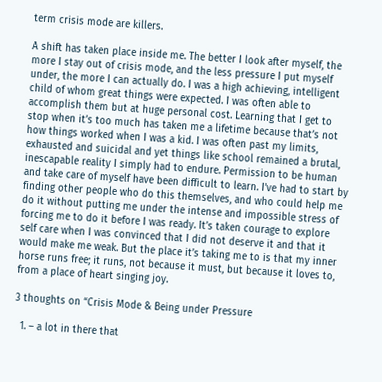term crisis mode are killers.

A shift has taken place inside me. The better I look after myself, the more I stay out of crisis mode, and the less pressure I put myself under, the more I can actually do. I was a high achieving, intelligent child of whom great things were expected. I was often able to accomplish them but at huge personal cost. Learning that I get to stop when it’s too much has taken me a lifetime because that’s not how things worked when I was a kid. I was often past my limits, exhausted and suicidal and yet things like school remained a brutal, inescapable reality I simply had to endure. Permission to be human and take care of myself have been difficult to learn. I’ve had to start by finding other people who do this themselves, and who could help me do it without putting me under the intense and impossible stress of forcing me to do it before I was ready. It’s taken courage to explore self care when I was convinced that I did not deserve it and that it would make me weak. But the place it’s taking me to is that my inner horse runs free; it runs, not because it must, but because it loves to, from a place of heart singing joy.

3 thoughts on “Crisis Mode & Being under Pressure

  1. – a lot in there that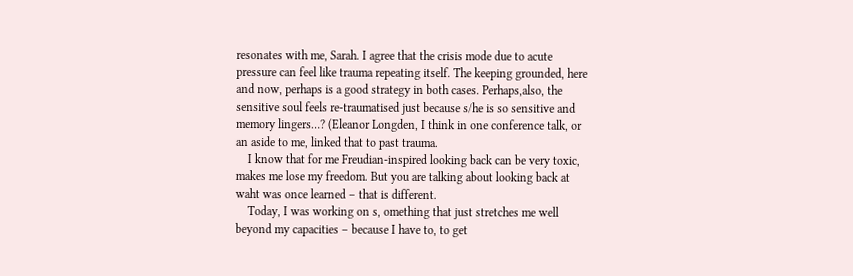resonates with me, Sarah. I agree that the crisis mode due to acute pressure can feel like trauma repeating itself. The keeping grounded, here and now, perhaps is a good strategy in both cases. Perhaps,also, the sensitive soul feels re-traumatised just because s/he is so sensitive and memory lingers…? (Eleanor Longden, I think in one conference talk, or an aside to me, linked that to past trauma.
    I know that for me Freudian-inspired looking back can be very toxic, makes me lose my freedom. But you are talking about looking back at waht was once learned – that is different.
    Today, I was working on s, omething that just stretches me well beyond my capacities – because I have to, to get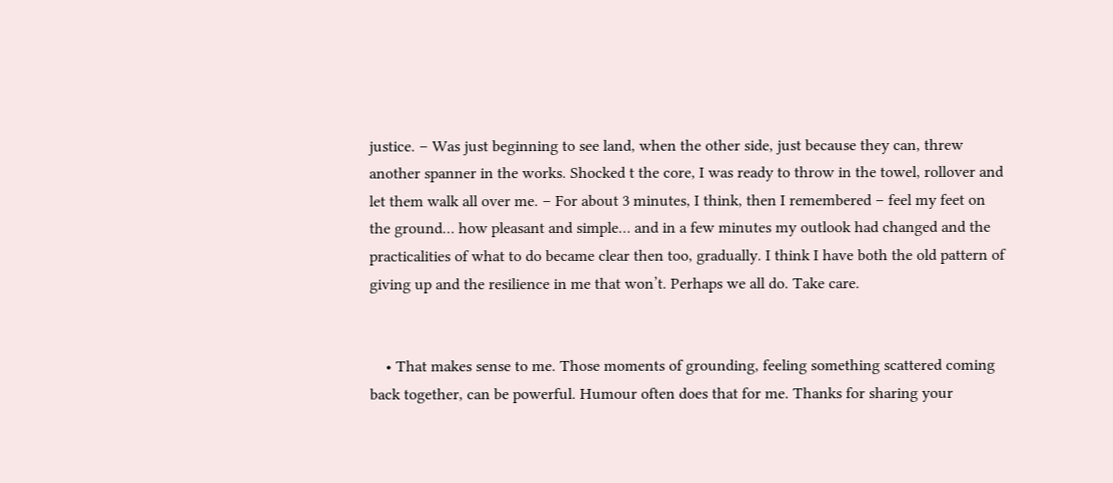justice. – Was just beginning to see land, when the other side, just because they can, threw another spanner in the works. Shocked t the core, I was ready to throw in the towel, rollover and let them walk all over me. – For about 3 minutes, I think, then I remembered – feel my feet on the ground… how pleasant and simple… and in a few minutes my outlook had changed and the practicalities of what to do became clear then too, gradually. I think I have both the old pattern of giving up and the resilience in me that won’t. Perhaps we all do. Take care.


    • That makes sense to me. Those moments of grounding, feeling something scattered coming back together, can be powerful. Humour often does that for me. Thanks for sharing your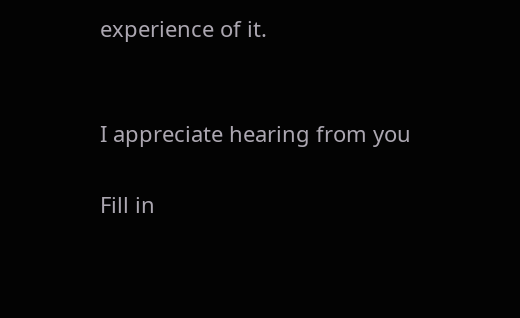experience of it.


I appreciate hearing from you

Fill in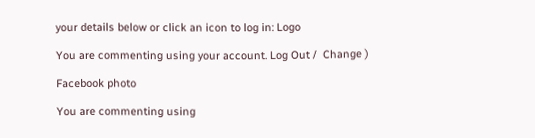your details below or click an icon to log in: Logo

You are commenting using your account. Log Out /  Change )

Facebook photo

You are commenting using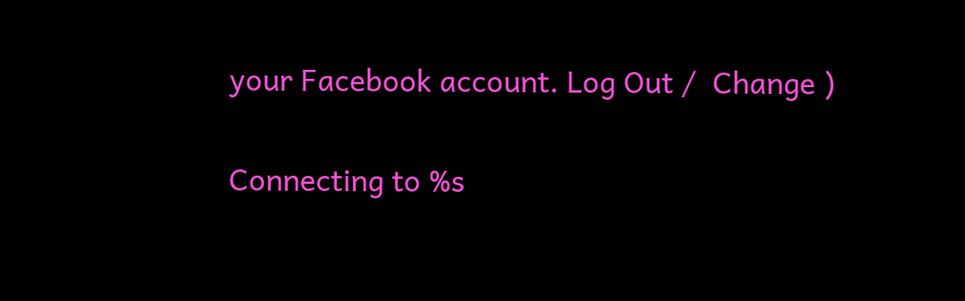your Facebook account. Log Out /  Change )

Connecting to %s